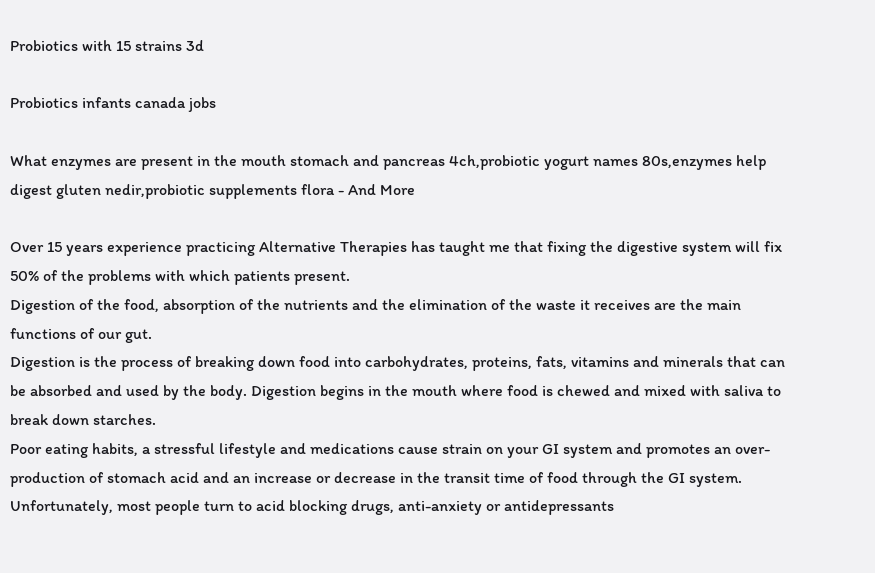Probiotics with 15 strains 3d

Probiotics infants canada jobs

What enzymes are present in the mouth stomach and pancreas 4ch,probiotic yogurt names 80s,enzymes help digest gluten nedir,probiotic supplements flora - And More

Over 15 years experience practicing Alternative Therapies has taught me that fixing the digestive system will fix 50% of the problems with which patients present.
Digestion of the food, absorption of the nutrients and the elimination of the waste it receives are the main functions of our gut.
Digestion is the process of breaking down food into carbohydrates, proteins, fats, vitamins and minerals that can be absorbed and used by the body. Digestion begins in the mouth where food is chewed and mixed with saliva to break down starches.
Poor eating habits, a stressful lifestyle and medications cause strain on your GI system and promotes an over-production of stomach acid and an increase or decrease in the transit time of food through the GI system. Unfortunately, most people turn to acid blocking drugs, anti-anxiety or antidepressants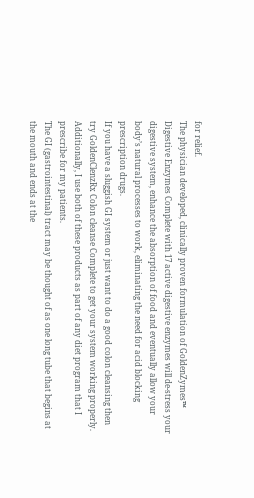for relief.
The physician developed, clinically proven formulation of GoldenZymes™ Digestive Enzymes Complete with 17 active digestive enzymes will de-stress your digestive system, enhance the absorption of food and eventually allow your body’s natural processes to work, eliminating the need for acid blocking prescription drugs.
If you have a sluggish GI system or just want to do a good colon cleansing then try GoldenClenzRx Colon cleanse Complete to get your system working properly. Additionally, I use both of these products as part of any diet program that I prescribe for my patients.
The GI (gastrointestinal) tract may be thought of as one long tube that begins at the mouth and ends at the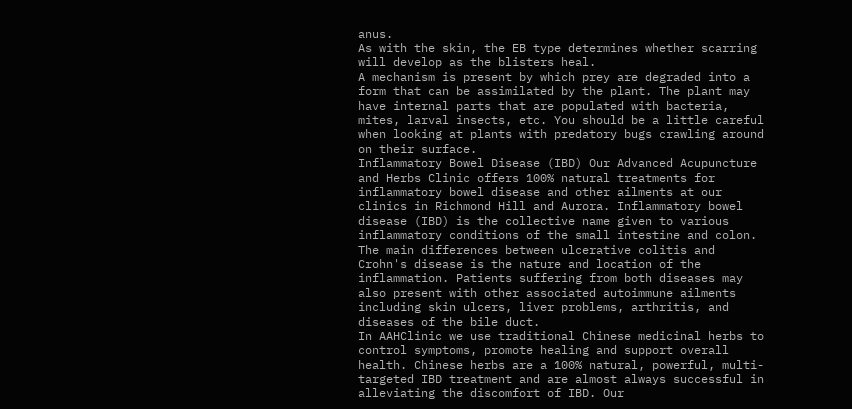anus.
As with the skin, the EB type determines whether scarring will develop as the blisters heal.
A mechanism is present by which prey are degraded into a form that can be assimilated by the plant. The plant may have internal parts that are populated with bacteria, mites, larval insects, etc. You should be a little careful when looking at plants with predatory bugs crawling around on their surface.
Inflammatory Bowel Disease (IBD) Our Advanced Acupuncture and Herbs Clinic offers 100% natural treatments for inflammatory bowel disease and other ailments at our clinics in Richmond Hill and Aurora. Inflammatory bowel disease (IBD) is the collective name given to various inflammatory conditions of the small intestine and colon. The main differences between ulcerative colitis and Crohn's disease is the nature and location of the inflammation. Patients suffering from both diseases may also present with other associated autoimmune ailments including skin ulcers, liver problems, arthritis, and diseases of the bile duct.
In AAHClinic we use traditional Chinese medicinal herbs to control symptoms, promote healing and support overall health. Chinese herbs are a 100% natural, powerful, multi-targeted IBD treatment and are almost always successful in alleviating the discomfort of IBD. Our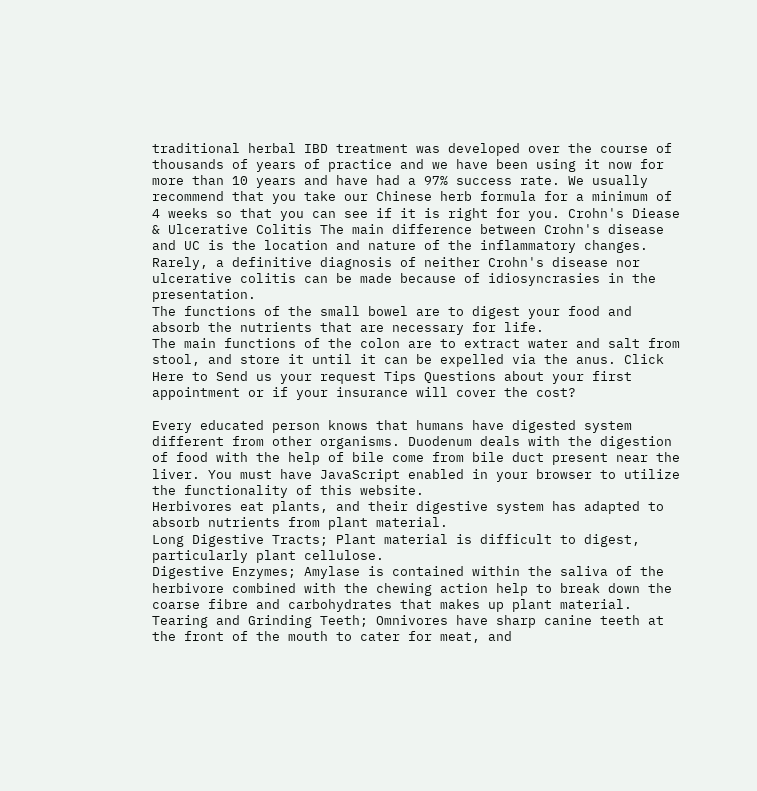traditional herbal IBD treatment was developed over the course of thousands of years of practice and we have been using it now for more than 10 years and have had a 97% success rate. We usually recommend that you take our Chinese herb formula for a minimum of 4 weeks so that you can see if it is right for you. Crohn's Diease & Ulcerative Colitis The main difference between Crohn's disease and UC is the location and nature of the inflammatory changes. Rarely, a definitive diagnosis of neither Crohn's disease nor ulcerative colitis can be made because of idiosyncrasies in the presentation.
The functions of the small bowel are to digest your food and absorb the nutrients that are necessary for life.
The main functions of the colon are to extract water and salt from stool, and store it until it can be expelled via the anus. Click Here to Send us your request Tips Questions about your first appointment or if your insurance will cover the cost?

Every educated person knows that humans have digested system different from other organisms. Duodenum deals with the digestion of food with the help of bile come from bile duct present near the liver. You must have JavaScript enabled in your browser to utilize the functionality of this website.
Herbivores eat plants, and their digestive system has adapted to absorb nutrients from plant material.
Long Digestive Tracts; Plant material is difficult to digest, particularly plant cellulose.
Digestive Enzymes; Amylase is contained within the saliva of the herbivore combined with the chewing action help to break down the coarse fibre and carbohydrates that makes up plant material.
Tearing and Grinding Teeth; Omnivores have sharp canine teeth at the front of the mouth to cater for meat, and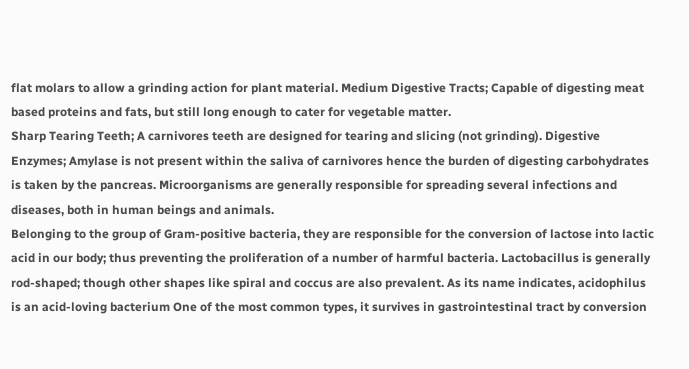flat molars to allow a grinding action for plant material. Medium Digestive Tracts; Capable of digesting meat based proteins and fats, but still long enough to cater for vegetable matter.
Sharp Tearing Teeth; A carnivores teeth are designed for tearing and slicing (not grinding). Digestive Enzymes; Amylase is not present within the saliva of carnivores hence the burden of digesting carbohydrates is taken by the pancreas. Microorganisms are generally responsible for spreading several infections and diseases, both in human beings and animals.
Belonging to the group of Gram-positive bacteria, they are responsible for the conversion of lactose into lactic acid in our body; thus preventing the proliferation of a number of harmful bacteria. Lactobacillus is generally rod-shaped; though other shapes like spiral and coccus are also prevalent. As its name indicates, acidophilus is an acid-loving bacterium One of the most common types, it survives in gastrointestinal tract by conversion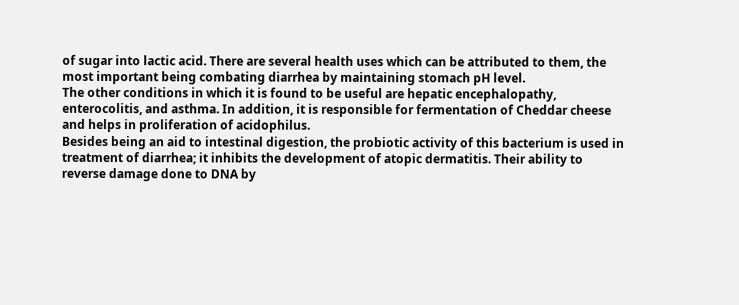of sugar into lactic acid. There are several health uses which can be attributed to them, the most important being combating diarrhea by maintaining stomach pH level.
The other conditions in which it is found to be useful are hepatic encephalopathy, enterocolitis, and asthma. In addition, it is responsible for fermentation of Cheddar cheese and helps in proliferation of acidophilus.
Besides being an aid to intestinal digestion, the probiotic activity of this bacterium is used in treatment of diarrhea; it inhibits the development of atopic dermatitis. Their ability to reverse damage done to DNA by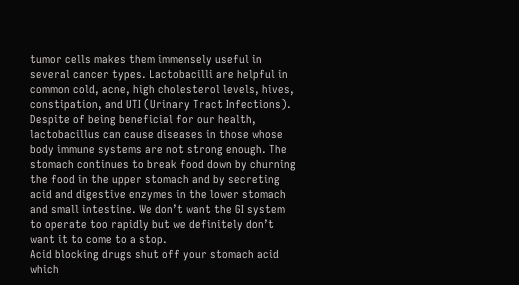tumor cells makes them immensely useful in several cancer types. Lactobacilli are helpful in common cold, acne, high cholesterol levels, hives, constipation, and UTI (Urinary Tract Infections). Despite of being beneficial for our health, lactobacillus can cause diseases in those whose body immune systems are not strong enough. The stomach continues to break food down by churning the food in the upper stomach and by secreting acid and digestive enzymes in the lower stomach and small intestine. We don’t want the GI system to operate too rapidly but we definitely don’t want it to come to a stop.
Acid blocking drugs shut off your stomach acid which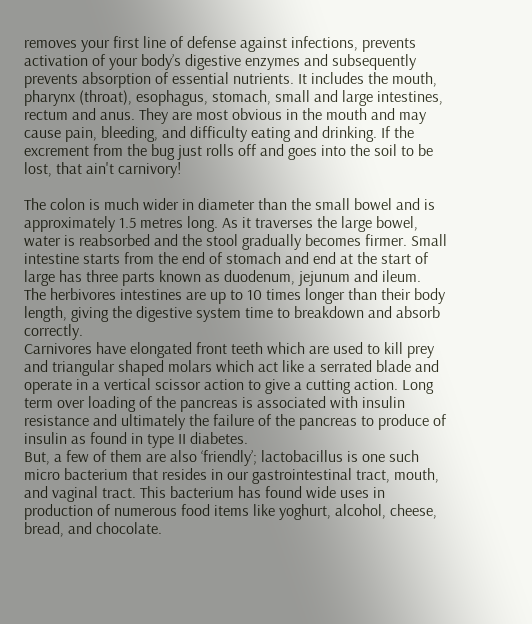removes your first line of defense against infections, prevents activation of your body’s digestive enzymes and subsequently prevents absorption of essential nutrients. It includes the mouth, pharynx (throat), esophagus, stomach, small and large intestines, rectum and anus. They are most obvious in the mouth and may cause pain, bleeding, and difficulty eating and drinking. If the excrement from the bug just rolls off and goes into the soil to be lost, that ain't carnivory!

The colon is much wider in diameter than the small bowel and is approximately 1.5 metres long. As it traverses the large bowel, water is reabsorbed and the stool gradually becomes firmer. Small intestine starts from the end of stomach and end at the start of large has three parts known as duodenum, jejunum and ileum.
The herbivores intestines are up to 10 times longer than their body length, giving the digestive system time to breakdown and absorb correctly.
Carnivores have elongated front teeth which are used to kill prey and triangular shaped molars which act like a serrated blade and operate in a vertical scissor action to give a cutting action. Long term over loading of the pancreas is associated with insulin resistance and ultimately the failure of the pancreas to produce of insulin as found in type II diabetes.
But, a few of them are also ‘friendly’; lactobacillus is one such micro bacterium that resides in our gastrointestinal tract, mouth, and vaginal tract. This bacterium has found wide uses in production of numerous food items like yoghurt, alcohol, cheese, bread, and chocolate.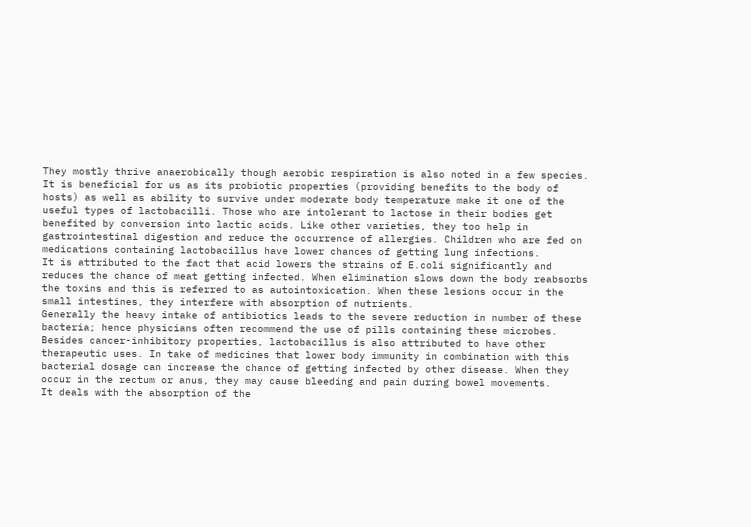They mostly thrive anaerobically though aerobic respiration is also noted in a few species.
It is beneficial for us as its probiotic properties (providing benefits to the body of hosts) as well as ability to survive under moderate body temperature make it one of the useful types of lactobacilli. Those who are intolerant to lactose in their bodies get benefited by conversion into lactic acids. Like other varieties, they too help in gastrointestinal digestion and reduce the occurrence of allergies. Children who are fed on medications containing lactobacillus have lower chances of getting lung infections.
It is attributed to the fact that acid lowers the strains of E.coli significantly and reduces the chance of meat getting infected. When elimination slows down the body reabsorbs the toxins and this is referred to as autointoxication. When these lesions occur in the small intestines, they interfere with absorption of nutrients.
Generally the heavy intake of antibiotics leads to the severe reduction in number of these bacteria; hence physicians often recommend the use of pills containing these microbes.
Besides cancer-inhibitory properties, lactobacillus is also attributed to have other therapeutic uses. In take of medicines that lower body immunity in combination with this bacterial dosage can increase the chance of getting infected by other disease. When they occur in the rectum or anus, they may cause bleeding and pain during bowel movements.
It deals with the absorption of the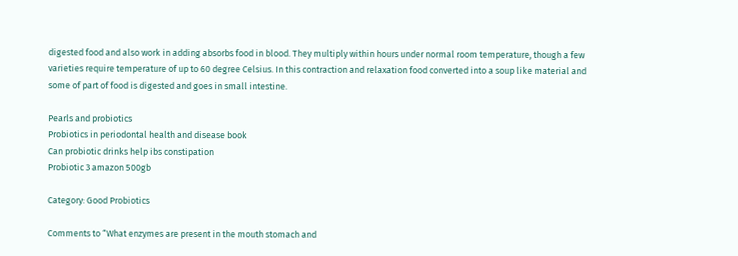digested food and also work in adding absorbs food in blood. They multiply within hours under normal room temperature, though a few varieties require temperature of up to 60 degree Celsius. In this contraction and relaxation food converted into a soup like material and some of part of food is digested and goes in small intestine.

Pearls and probiotics
Probiotics in periodontal health and disease book
Can probiotic drinks help ibs constipation
Probiotic 3 amazon 500gb

Category: Good Probiotics

Comments to “What enzymes are present in the mouth stomach and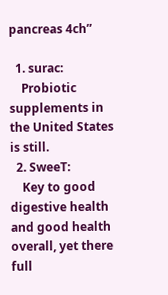pancreas 4ch”

  1. surac:
    Probiotic supplements in the United States is still.
  2. SweeT:
    Key to good digestive health and good health overall, yet there full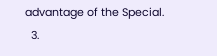advantage of the Special.
  3.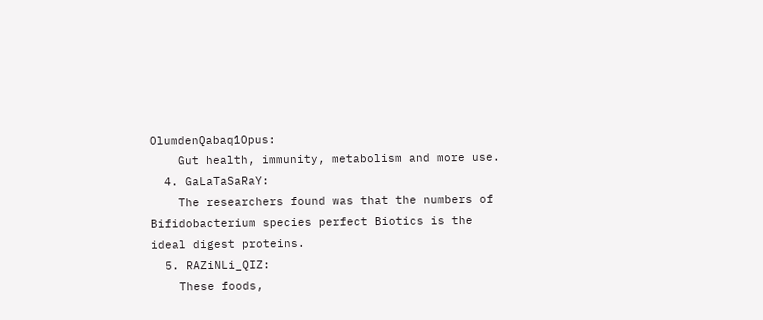OlumdenQabaq1Opus:
    Gut health, immunity, metabolism and more use.
  4. GaLaTaSaRaY:
    The researchers found was that the numbers of Bifidobacterium species perfect Biotics is the ideal digest proteins.
  5. RAZiNLi_QIZ:
    These foods,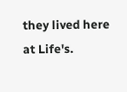they lived here at Life's.